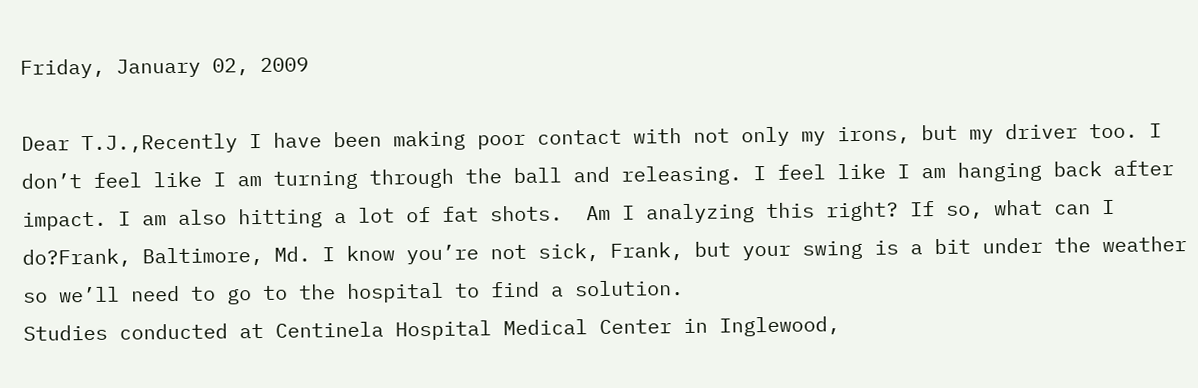Friday, January 02, 2009

Dear T.J.,Recently I have been making poor contact with not only my irons, but my driver too. I don’t feel like I am turning through the ball and releasing. I feel like I am hanging back after impact. I am also hitting a lot of fat shots.  Am I analyzing this right? If so, what can I do?Frank, Baltimore, Md. I know you’re not sick, Frank, but your swing is a bit under the weather so we’ll need to go to the hospital to find a solution.
Studies conducted at Centinela Hospital Medical Center in Inglewood,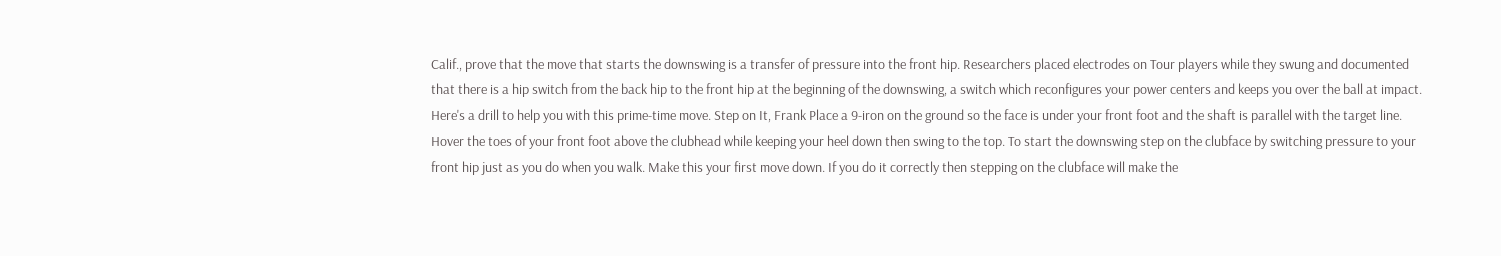Calif., prove that the move that starts the downswing is a transfer of pressure into the front hip. Researchers placed electrodes on Tour players while they swung and documented that there is a hip switch from the back hip to the front hip at the beginning of the downswing, a switch which reconfigures your power centers and keeps you over the ball at impact. Here's a drill to help you with this prime-time move. Step on It, Frank Place a 9-iron on the ground so the face is under your front foot and the shaft is parallel with the target line. Hover the toes of your front foot above the clubhead while keeping your heel down then swing to the top. To start the downswing step on the clubface by switching pressure to your front hip just as you do when you walk. Make this your first move down. If you do it correctly then stepping on the clubface will make the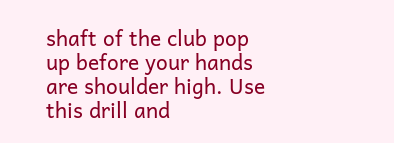shaft of the club pop up before your hands are shoulder high. Use this drill and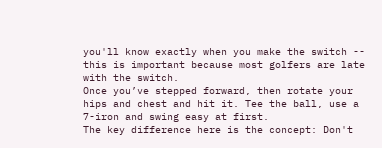you'll know exactly when you make the switch -- this is important because most golfers are late with the switch.
Once you’ve stepped forward, then rotate your hips and chest and hit it. Tee the ball, use a 7-iron and swing easy at first.
The key difference here is the concept: Don't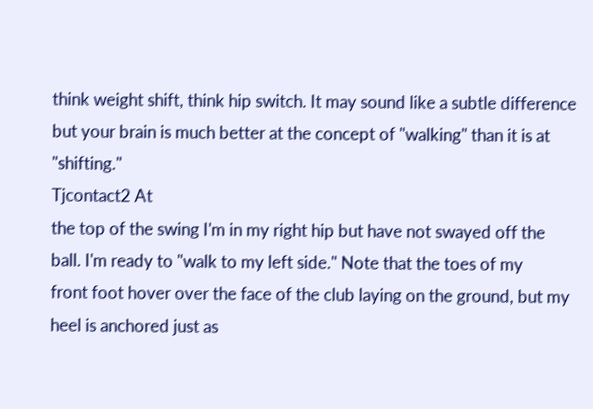think weight shift, think hip switch. It may sound like a subtle difference but your brain is much better at the concept of "walking" than it is at "shifting."
Tjcontact2 At
the top of the swing I'm in my right hip but have not swayed off the
ball. I'm ready to "walk to my left side." Note that the toes of my
front foot hover over the face of the club laying on the ground, but my
heel is anchored just as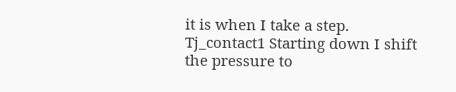it is when I take a step.
Tj_contact1 Starting down I shift the pressure to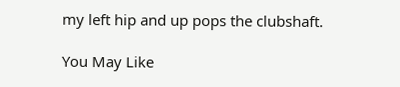my left hip and up pops the clubshaft.

You May Like